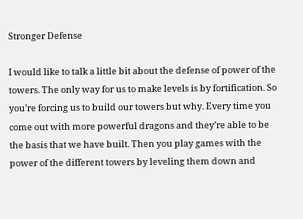Stronger Defense

I would like to talk a little bit about the defense of power of the towers. The only way for us to make levels is by fortification. So you’re forcing us to build our towers but why. Every time you come out with more powerful dragons and they’re able to be the basis that we have built. Then you play games with the power of the different towers by leveling them down and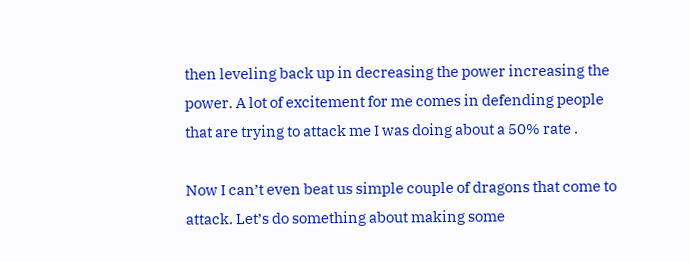then leveling back up in decreasing the power increasing the power. A lot of excitement for me comes in defending people that are trying to attack me I was doing about a 50% rate .

Now I can’t even beat us simple couple of dragons that come to attack. Let’s do something about making some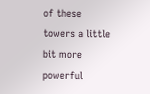of these towers a little bit more powerful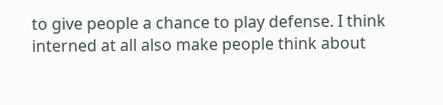to give people a chance to play defense. I think interned at all also make people think about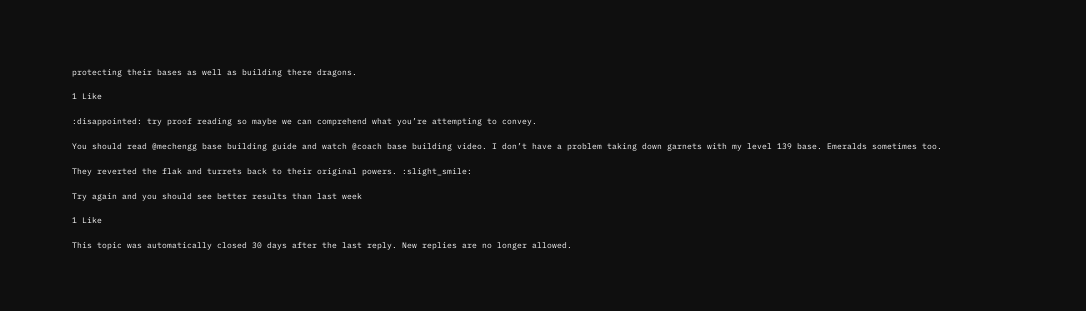protecting their bases as well as building there dragons.

1 Like

:disappointed: try proof reading so maybe we can comprehend what you’re attempting to convey.

You should read @mechengg base building guide and watch @coach base building video. I don’t have a problem taking down garnets with my level 139 base. Emeralds sometimes too.

They reverted the flak and turrets back to their original powers. :slight_smile:

Try again and you should see better results than last week

1 Like

This topic was automatically closed 30 days after the last reply. New replies are no longer allowed.